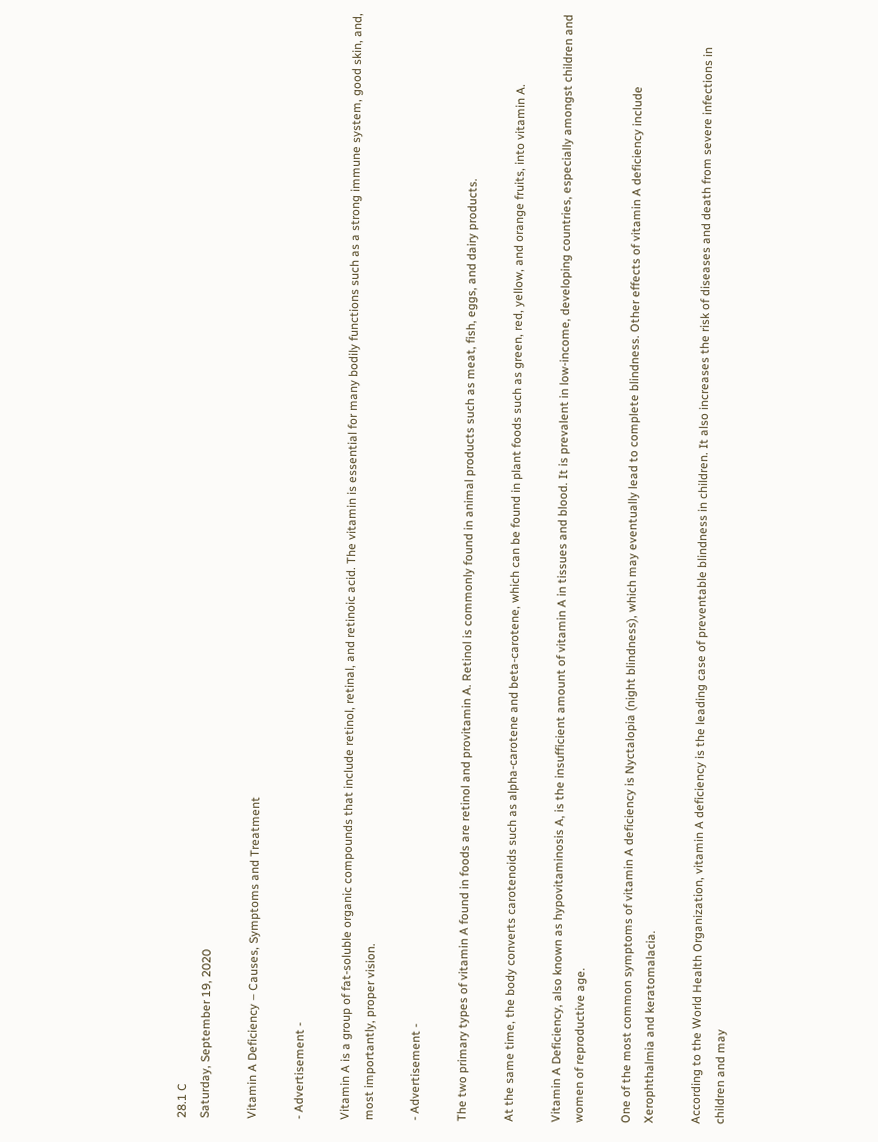28.1 C
Saturday, September 19, 2020

Vitamin A Deficiency – Causes, Symptoms and Treatment

- Advertisement -

Vitamin A is a group of fat-soluble organic compounds that include retinol, retinal, and retinoic acid. The vitamin is essential for many bodily functions such as a strong immune system, good skin, and, most importantly, proper vision.

- Advertisement -

The two primary types of vitamin A found in foods are retinol and provitamin A. Retinol is commonly found in animal products such as meat, fish, eggs, and dairy products.

At the same time, the body converts carotenoids such as alpha-carotene and beta-carotene, which can be found in plant foods such as green, red, yellow, and orange fruits, into vitamin A.

Vitamin A Deficiency, also known as hypovitaminosis A, is the insufficient amount of vitamin A in tissues and blood. It is prevalent in low-income, developing countries, especially amongst children and women of reproductive age.

One of the most common symptoms of vitamin A deficiency is Nyctalopia (night blindness), which may eventually lead to complete blindness. Other effects of vitamin A deficiency include Xerophthalmia and keratomalacia.

According to the World Health Organization, vitamin A deficiency is the leading case of preventable blindness in children. It also increases the risk of diseases and death from severe infections in children and may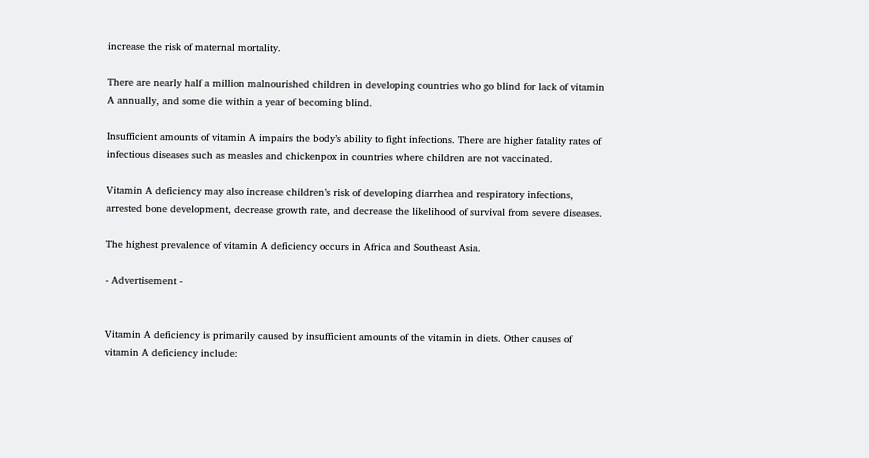increase the risk of maternal mortality.

There are nearly half a million malnourished children in developing countries who go blind for lack of vitamin A annually, and some die within a year of becoming blind.

Insufficient amounts of vitamin A impairs the body’s ability to fight infections. There are higher fatality rates of infectious diseases such as measles and chickenpox in countries where children are not vaccinated.

Vitamin A deficiency may also increase children’s risk of developing diarrhea and respiratory infections, arrested bone development, decrease growth rate, and decrease the likelihood of survival from severe diseases.

The highest prevalence of vitamin A deficiency occurs in Africa and Southeast Asia.

- Advertisement -


Vitamin A deficiency is primarily caused by insufficient amounts of the vitamin in diets. Other causes of vitamin A deficiency include: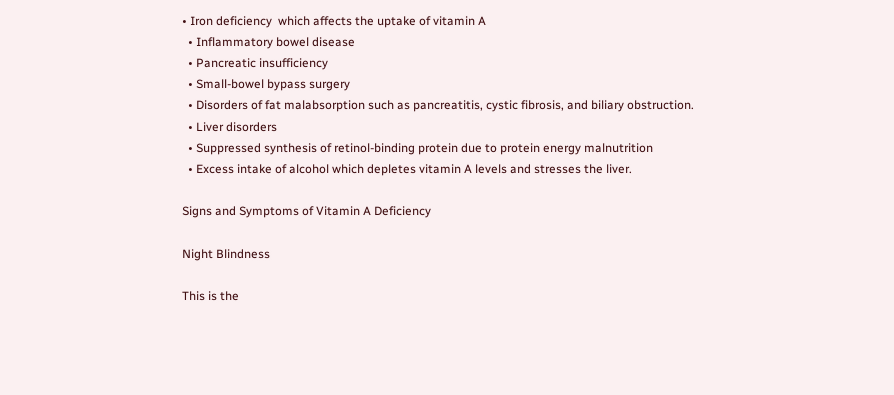• Iron deficiency  which affects the uptake of vitamin A
  • Inflammatory bowel disease
  • Pancreatic insufficiency
  • Small-bowel bypass surgery
  • Disorders of fat malabsorption such as pancreatitis, cystic fibrosis, and biliary obstruction.
  • Liver disorders
  • Suppressed synthesis of retinol-binding protein due to protein energy malnutrition
  • Excess intake of alcohol which depletes vitamin A levels and stresses the liver.

Signs and Symptoms of Vitamin A Deficiency

Night Blindness

This is the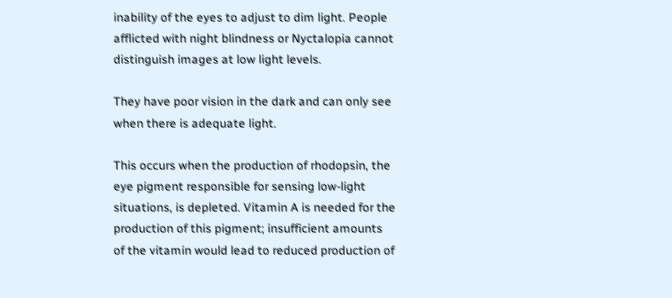inability of the eyes to adjust to dim light. People afflicted with night blindness or Nyctalopia cannot distinguish images at low light levels.

They have poor vision in the dark and can only see when there is adequate light.

This occurs when the production of rhodopsin, the eye pigment responsible for sensing low-light situations, is depleted. Vitamin A is needed for the production of this pigment; insufficient amounts of the vitamin would lead to reduced production of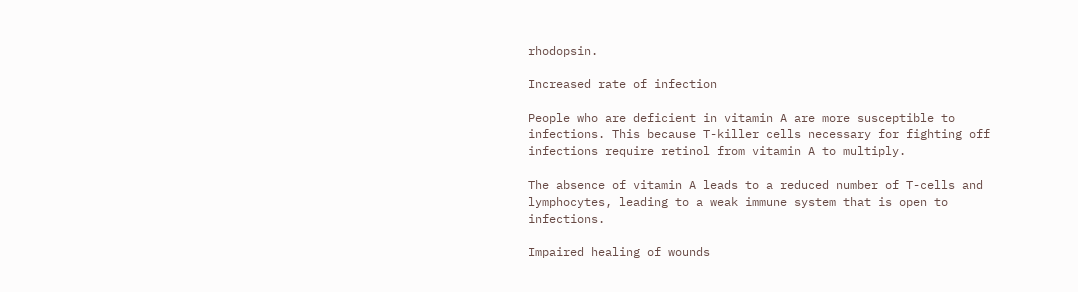rhodopsin.

Increased rate of infection

People who are deficient in vitamin A are more susceptible to infections. This because T-killer cells necessary for fighting off infections require retinol from vitamin A to multiply.

The absence of vitamin A leads to a reduced number of T-cells and lymphocytes, leading to a weak immune system that is open to infections.

Impaired healing of wounds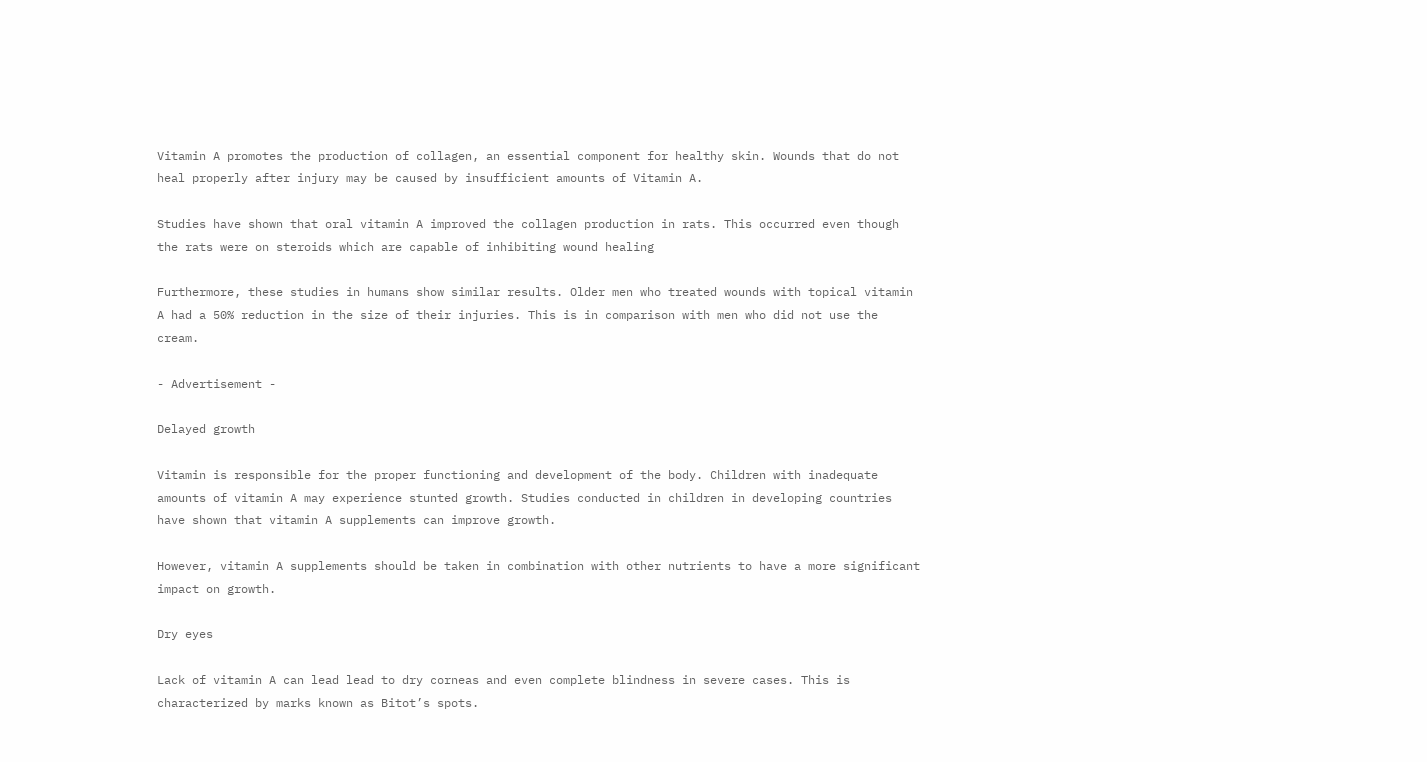Vitamin A promotes the production of collagen, an essential component for healthy skin. Wounds that do not heal properly after injury may be caused by insufficient amounts of Vitamin A.

Studies have shown that oral vitamin A improved the collagen production in rats. This occurred even though the rats were on steroids which are capable of inhibiting wound healing

Furthermore, these studies in humans show similar results. Older men who treated wounds with topical vitamin A had a 50% reduction in the size of their injuries. This is in comparison with men who did not use the cream.

- Advertisement -

Delayed growth

Vitamin is responsible for the proper functioning and development of the body. Children with inadequate amounts of vitamin A may experience stunted growth. Studies conducted in children in developing countries have shown that vitamin A supplements can improve growth.

However, vitamin A supplements should be taken in combination with other nutrients to have a more significant impact on growth.

Dry eyes

Lack of vitamin A can lead lead to dry corneas and even complete blindness in severe cases. This is characterized by marks known as Bitot’s spots.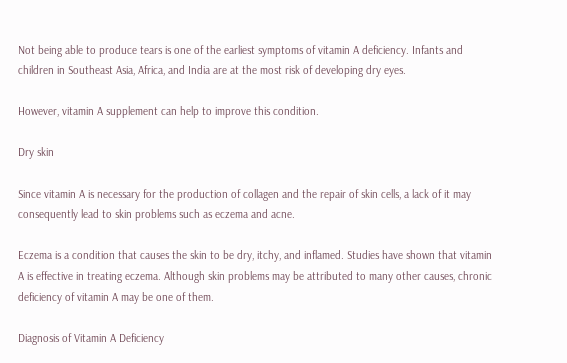Not being able to produce tears is one of the earliest symptoms of vitamin A deficiency. Infants and children in Southeast Asia, Africa, and India are at the most risk of developing dry eyes.

However, vitamin A supplement can help to improve this condition.

Dry skin

Since vitamin A is necessary for the production of collagen and the repair of skin cells, a lack of it may consequently lead to skin problems such as eczema and acne.

Eczema is a condition that causes the skin to be dry, itchy, and inflamed. Studies have shown that vitamin A is effective in treating eczema. Although skin problems may be attributed to many other causes, chronic deficiency of vitamin A may be one of them.

Diagnosis of Vitamin A Deficiency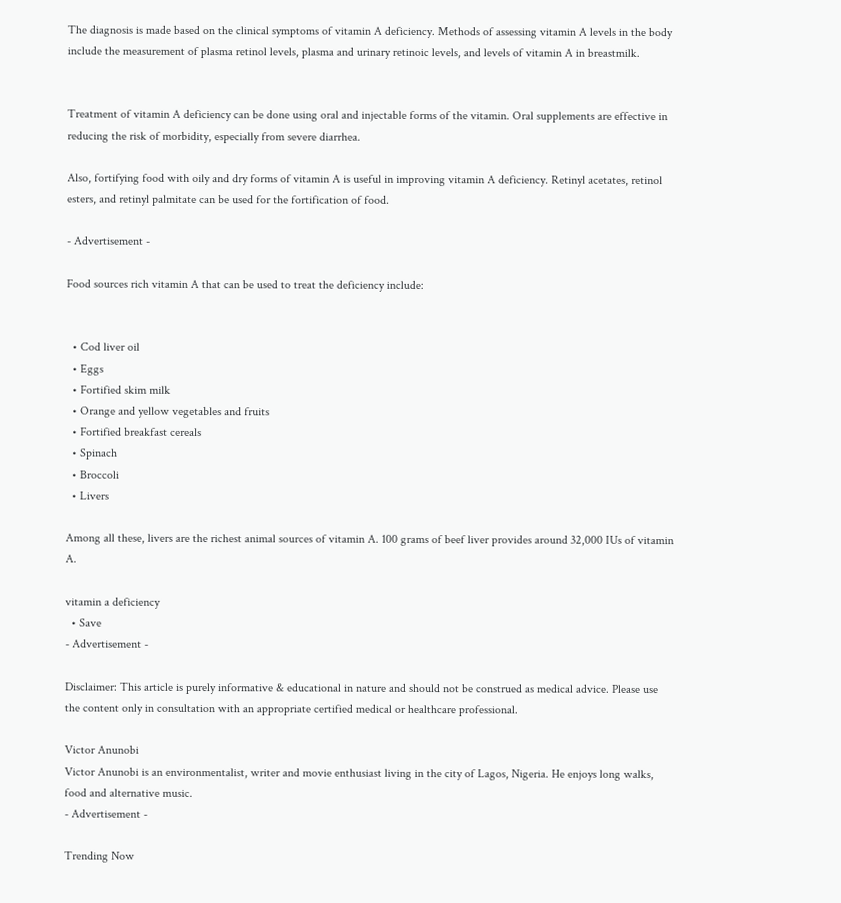The diagnosis is made based on the clinical symptoms of vitamin A deficiency. Methods of assessing vitamin A levels in the body include the measurement of plasma retinol levels, plasma and urinary retinoic levels, and levels of vitamin A in breastmilk.


Treatment of vitamin A deficiency can be done using oral and injectable forms of the vitamin. Oral supplements are effective in reducing the risk of morbidity, especially from severe diarrhea.

Also, fortifying food with oily and dry forms of vitamin A is useful in improving vitamin A deficiency. Retinyl acetates, retinol esters, and retinyl palmitate can be used for the fortification of food.

- Advertisement -

Food sources rich vitamin A that can be used to treat the deficiency include:


  • Cod liver oil
  • Eggs
  • Fortified skim milk
  • Orange and yellow vegetables and fruits
  • Fortified breakfast cereals
  • Spinach
  • Broccoli
  • Livers

Among all these, livers are the richest animal sources of vitamin A. 100 grams of beef liver provides around 32,000 IUs of vitamin A.

vitamin a deficiency
  • Save
- Advertisement -

Disclaimer: This article is purely informative & educational in nature and should not be construed as medical advice. Please use the content only in consultation with an appropriate certified medical or healthcare professional.

Victor Anunobi
Victor Anunobi is an environmentalist, writer and movie enthusiast living in the city of Lagos, Nigeria. He enjoys long walks, food and alternative music.
- Advertisement -

Trending Now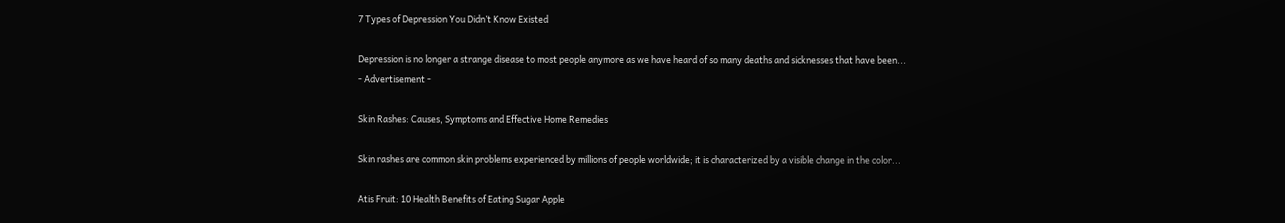7 Types of Depression You Didn’t Know Existed

Depression is no longer a strange disease to most people anymore as we have heard of so many deaths and sicknesses that have been...
- Advertisement -

Skin Rashes: Causes, Symptoms and Effective Home Remedies

Skin rashes are common skin problems experienced by millions of people worldwide; it is characterized by a visible change in the color...

Atis Fruit: 10 Health Benefits of Eating Sugar Apple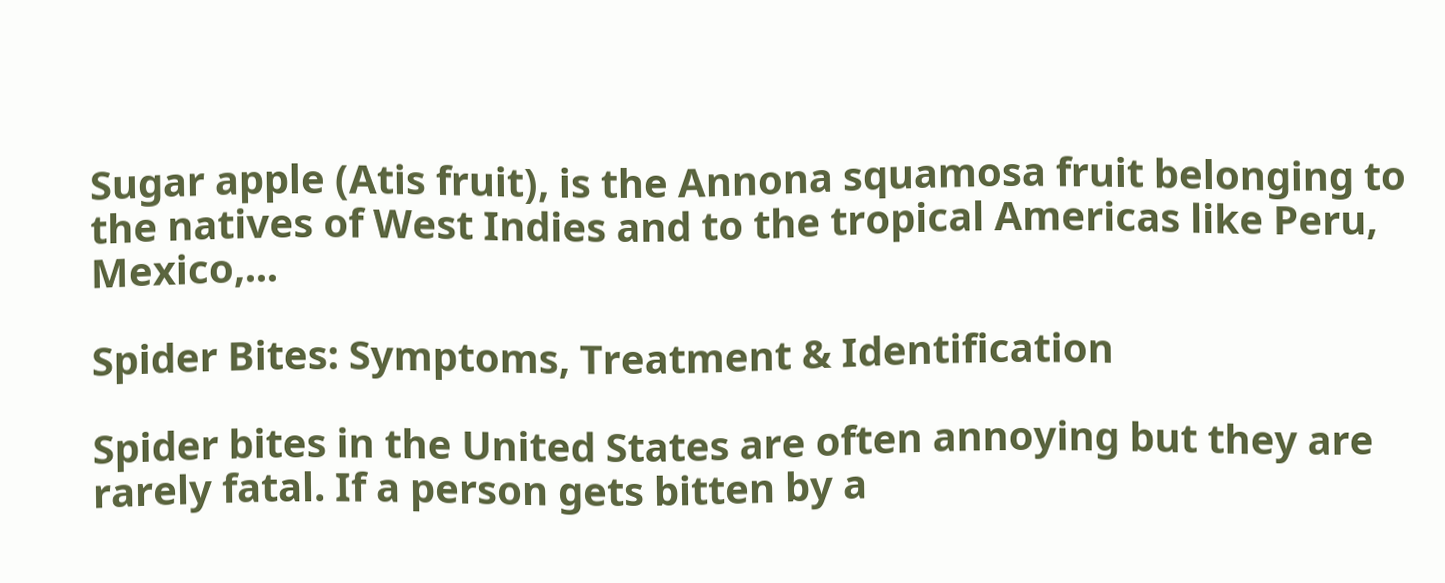Sugar apple (Atis fruit), is the Annona squamosa fruit belonging to the natives of West Indies and to the tropical Americas like Peru, Mexico,...

Spider Bites: Symptoms, Treatment & Identification

Spider bites in the United States are often annoying but they are rarely fatal. If a person gets bitten by a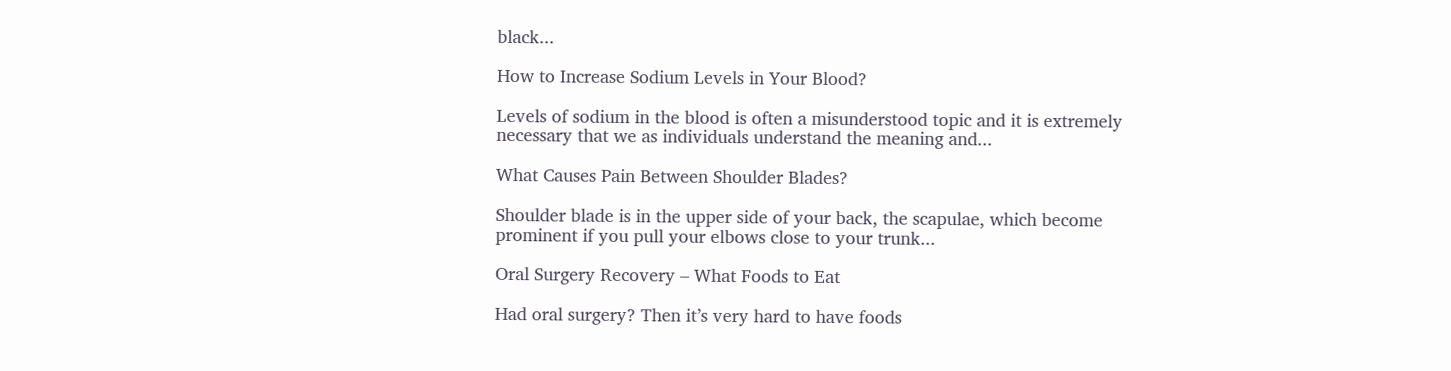black...

How to Increase Sodium Levels in Your Blood?

Levels of sodium in the blood is often a misunderstood topic and it is extremely necessary that we as individuals understand the meaning and...

What Causes Pain Between Shoulder Blades?

Shoulder blade is in the upper side of your back, the scapulae, which become prominent if you pull your elbows close to your trunk...

Oral Surgery Recovery – What Foods to Eat

Had oral surgery? Then it’s very hard to have foods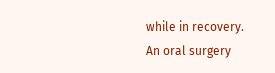while in recovery. An oral surgery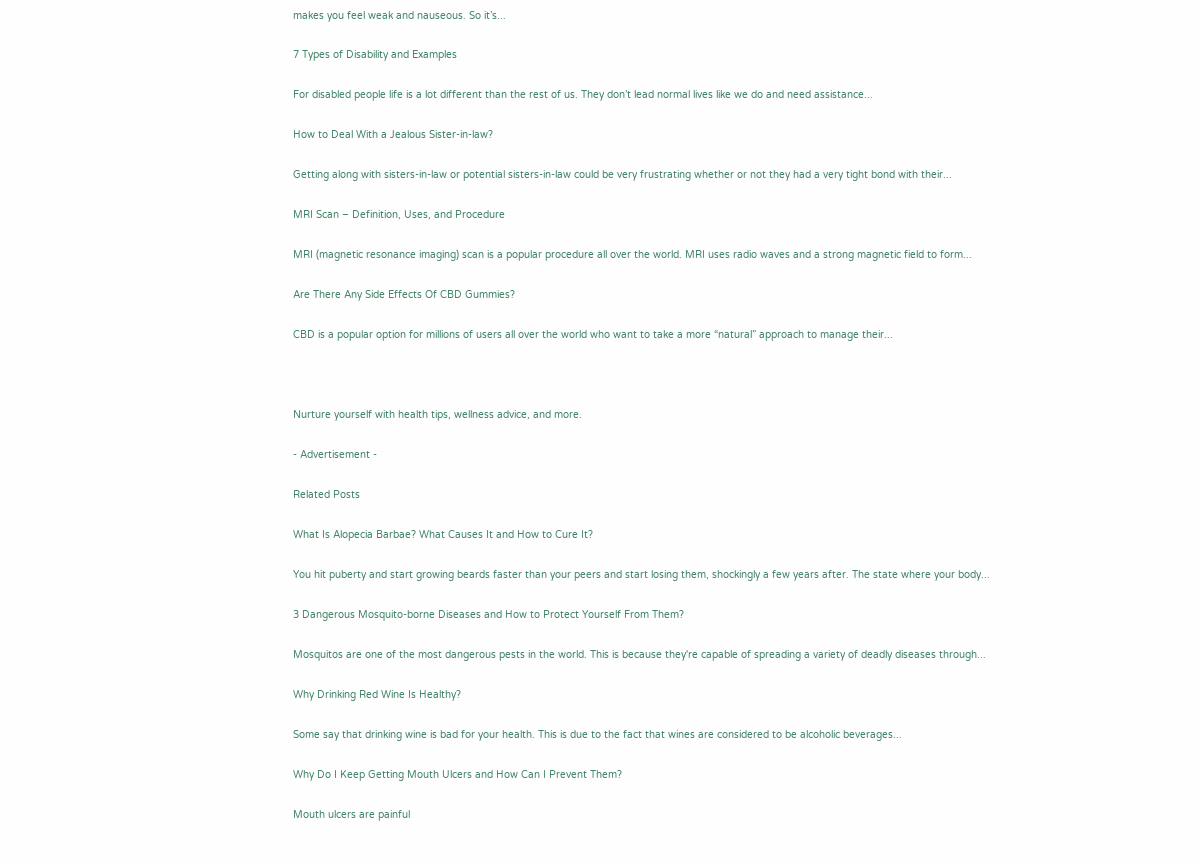makes you feel weak and nauseous. So it’s...

7 Types of Disability and Examples

For disabled people life is a lot different than the rest of us. They don’t lead normal lives like we do and need assistance...

How to Deal With a Jealous Sister-in-law?

Getting along with sisters-in-law or potential sisters-in-law could be very frustrating whether or not they had a very tight bond with their...

MRI Scan – Definition, Uses, and Procedure

MRI (magnetic resonance imaging) scan is a popular procedure all over the world. MRI uses radio waves and a strong magnetic field to form...

Are There Any Side Effects Of CBD Gummies?

CBD is a popular option for millions of users all over the world who want to take a more “natural” approach to manage their...



Nurture yourself with health tips, wellness advice, and more.

- Advertisement -

Related Posts

What Is Alopecia Barbae? What Causes It and How to Cure It?

You hit puberty and start growing beards faster than your peers and start losing them, shockingly a few years after. The state where your body...

3 Dangerous Mosquito-borne Diseases and How to Protect Yourself From Them?

Mosquitos are one of the most dangerous pests in the world. This is because they're capable of spreading a variety of deadly diseases through...

Why Drinking Red Wine Is Healthy?

Some say that drinking wine is bad for your health. This is due to the fact that wines are considered to be alcoholic beverages...

Why Do I Keep Getting Mouth Ulcers and How Can I Prevent Them?

Mouth ulcers are painful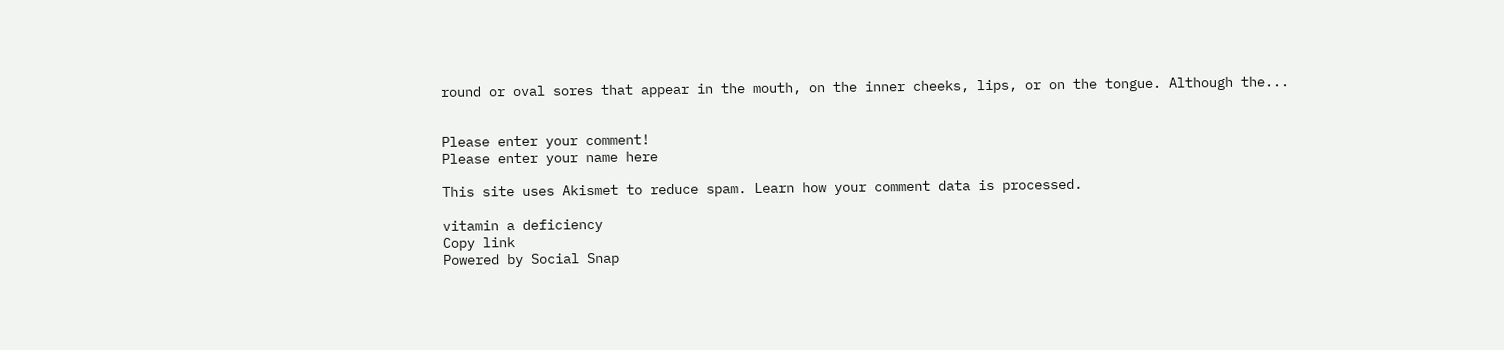round or oval sores that appear in the mouth, on the inner cheeks, lips, or on the tongue. Although the...


Please enter your comment!
Please enter your name here

This site uses Akismet to reduce spam. Learn how your comment data is processed.

vitamin a deficiency
Copy link
Powered by Social Snap